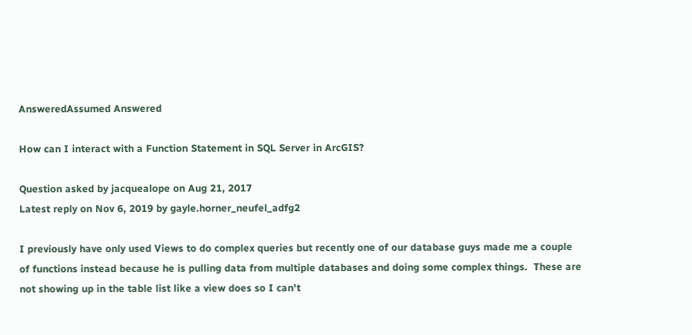AnsweredAssumed Answered

How can I interact with a Function Statement in SQL Server in ArcGIS?

Question asked by jacquealope on Aug 21, 2017
Latest reply on Nov 6, 2019 by gayle.horner_neufel_adfg2

I previously have only used Views to do complex queries but recently one of our database guys made me a couple of functions instead because he is pulling data from multiple databases and doing some complex things.  These are not showing up in the table list like a view does so I can't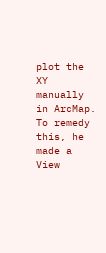plot the XY manually in ArcMap.  To remedy this, he made a View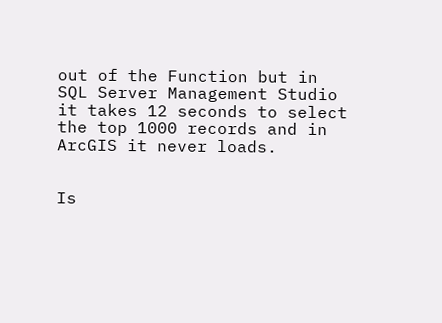out of the Function but in SQL Server Management Studio it takes 12 seconds to select the top 1000 records and in ArcGIS it never loads.


Is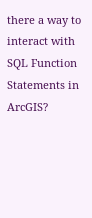there a way to interact with SQL Function Statements in ArcGIS?